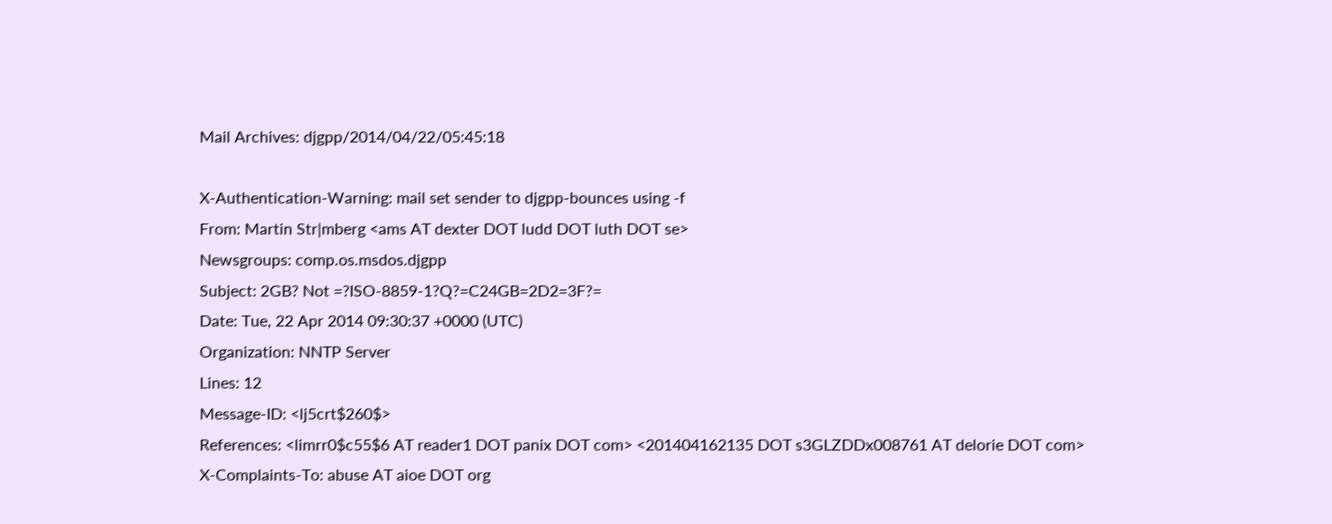Mail Archives: djgpp/2014/04/22/05:45:18

X-Authentication-Warning: mail set sender to djgpp-bounces using -f
From: Martin Str|mberg <ams AT dexter DOT ludd DOT luth DOT se>
Newsgroups: comp.os.msdos.djgpp
Subject: 2GB? Not =?ISO-8859-1?Q?=C24GB=2D2=3F?=
Date: Tue, 22 Apr 2014 09:30:37 +0000 (UTC)
Organization: NNTP Server
Lines: 12
Message-ID: <lj5crt$260$>
References: <limrr0$c55$6 AT reader1 DOT panix DOT com> <201404162135 DOT s3GLZDDx008761 AT delorie DOT com>
X-Complaints-To: abuse AT aioe DOT org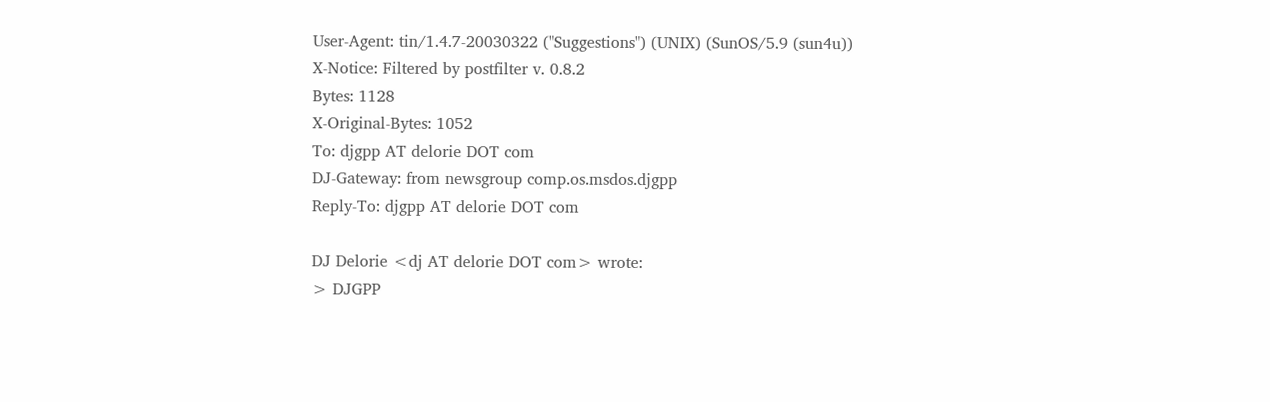User-Agent: tin/1.4.7-20030322 ("Suggestions") (UNIX) (SunOS/5.9 (sun4u))
X-Notice: Filtered by postfilter v. 0.8.2
Bytes: 1128
X-Original-Bytes: 1052
To: djgpp AT delorie DOT com
DJ-Gateway: from newsgroup comp.os.msdos.djgpp
Reply-To: djgpp AT delorie DOT com

DJ Delorie <dj AT delorie DOT com> wrote:
> DJGPP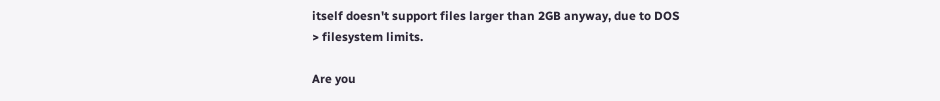itself doesn't support files larger than 2GB anyway, due to DOS
> filesystem limits.

Are you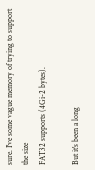sure. I've some vague memory of trying to support the size
FAT32 supports (4Gi-2 bytes).

But it's been a long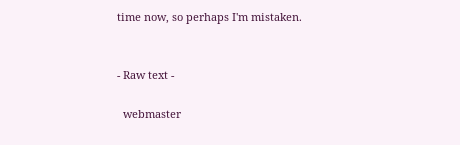time now, so perhaps I'm mistaken.


- Raw text -

  webmaster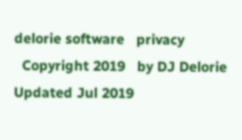delorie software   privacy
  Copyright 2019   by DJ Delorie     Updated Jul 2019